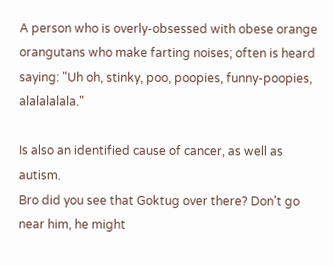A person who is overly-obsessed with obese orange orangutans who make farting noises; often is heard saying: "Uh oh, stinky, poo, poopies, funny-poopies, alalalalala."

Is also an identified cause of cancer, as well as autism.
Bro did you see that Goktug over there? Don't go near him, he might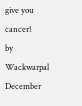give you cancer!
by Wackwarpal December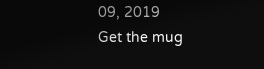09, 2019
Get the mug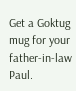Get a Goktug mug for your father-in-law Paul.